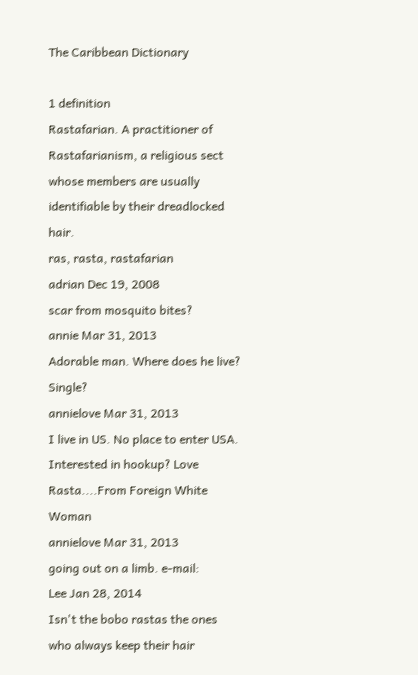The Caribbean Dictionary

1 definition
Rastafarian. A practitioner of Rastafarianism, a religious sect whose members are usually identifiable by their dreadlocked hair.
ras, rasta, rastafarian
adrian Dec 19, 2008
scar from mosquito bites?
annie Mar 31, 2013
Adorable man. Where does he live? Single?
annielove Mar 31, 2013
I live in US. No place to enter USA. Interested in hookup? Love Rasta....From Foreign White Woman
annielove Mar 31, 2013
going out on a limb. e-mail:
Lee Jan 28, 2014
Isn't the bobo rastas the ones who always keep their hair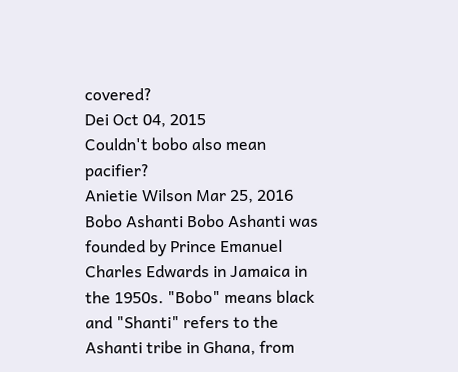covered?
Dei Oct 04, 2015
Couldn't bobo also mean pacifier?
Anietie Wilson Mar 25, 2016
Bobo Ashanti Bobo Ashanti was founded by Prince Emanuel Charles Edwards in Jamaica in the 1950s. "Bobo" means black and "Shanti" refers to the Ashanti tribe in Ghana, from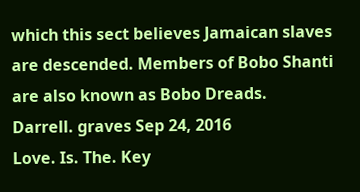which this sect believes Jamaican slaves are descended. Members of Bobo Shanti are also known as Bobo Dreads.
Darrell. graves Sep 24, 2016
Love. Is. The. Key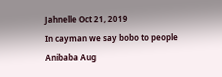Jahnelle Oct 21, 2019
In cayman we say bobo to people
Anibaba Aug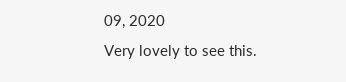09, 2020
Very lovely to see this.